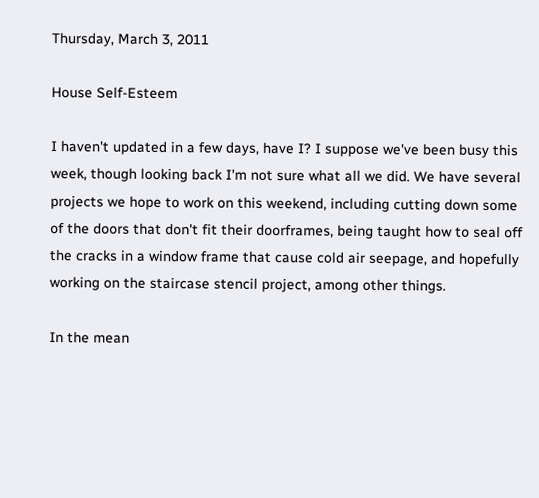Thursday, March 3, 2011

House Self-Esteem

I haven't updated in a few days, have I? I suppose we've been busy this week, though looking back I'm not sure what all we did. We have several projects we hope to work on this weekend, including cutting down some of the doors that don't fit their doorframes, being taught how to seal off the cracks in a window frame that cause cold air seepage, and hopefully working on the staircase stencil project, among other things.

In the mean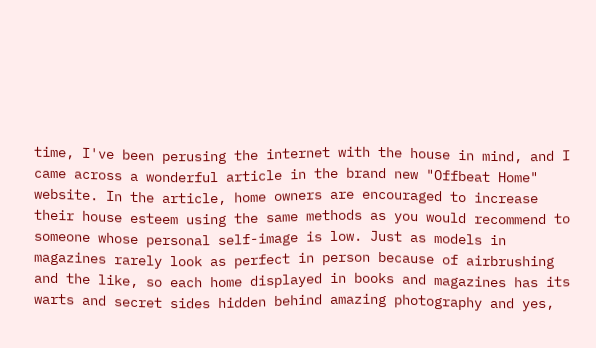time, I've been perusing the internet with the house in mind, and I came across a wonderful article in the brand new "Offbeat Home" website. In the article, home owners are encouraged to increase their house esteem using the same methods as you would recommend to someone whose personal self-image is low. Just as models in magazines rarely look as perfect in person because of airbrushing and the like, so each home displayed in books and magazines has its warts and secret sides hidden behind amazing photography and yes,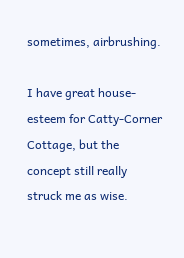sometimes, airbrushing.

I have great house-esteem for Catty-Corner Cottage, but the concept still really struck me as wise.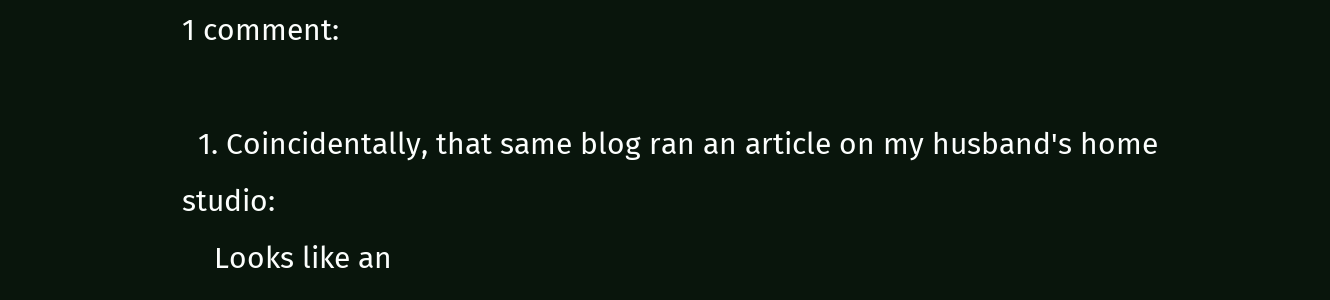1 comment:

  1. Coincidentally, that same blog ran an article on my husband's home studio:
    Looks like an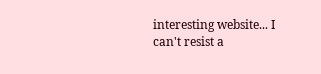interesting website... I can't resist a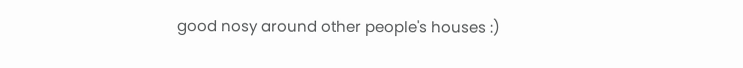good nosy around other people's houses :)